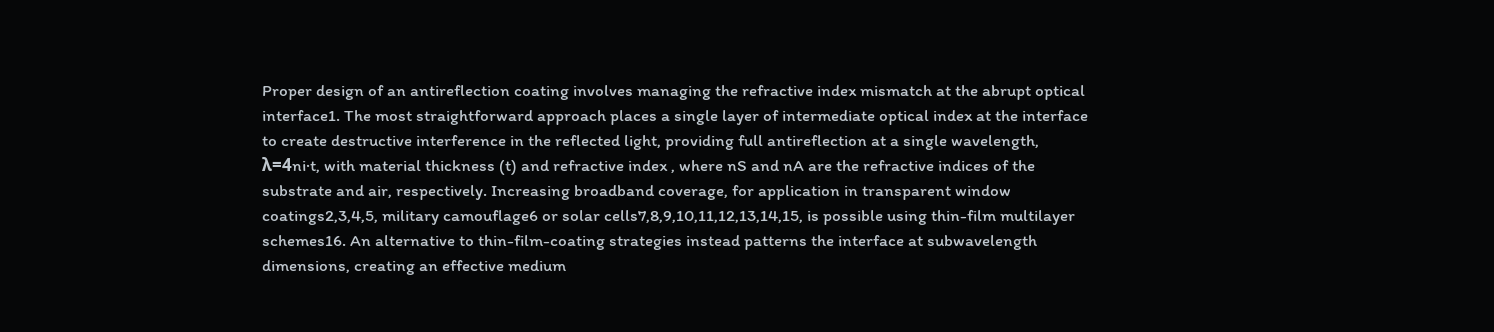Proper design of an antireflection coating involves managing the refractive index mismatch at the abrupt optical interface1. The most straightforward approach places a single layer of intermediate optical index at the interface to create destructive interference in the reflected light, providing full antireflection at a single wavelength, λ=4ni·t, with material thickness (t) and refractive index , where nS and nA are the refractive indices of the substrate and air, respectively. Increasing broadband coverage, for application in transparent window coatings2,3,4,5, military camouflage6 or solar cells7,8,9,10,11,12,13,14,15, is possible using thin-film multilayer schemes16. An alternative to thin-film-coating strategies instead patterns the interface at subwavelength dimensions, creating an effective medium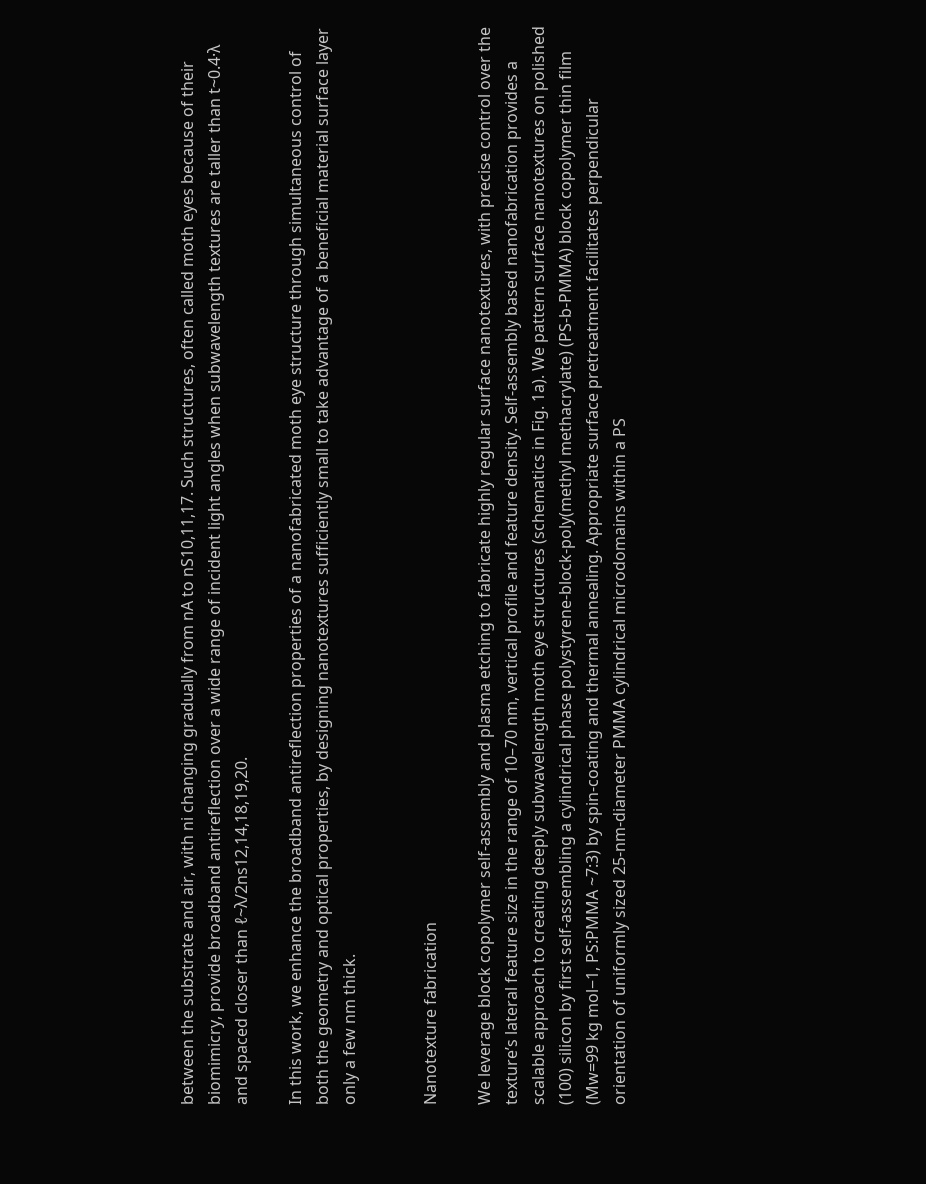between the substrate and air, with ni changing gradually from nA to nS10,11,17. Such structures, often called moth eyes because of their biomimicry, provide broadband antireflection over a wide range of incident light angles when subwavelength textures are taller than t~0.4·λ and spaced closer than ℓ~λ/2ns12,14,18,19,20.

In this work, we enhance the broadband antireflection properties of a nanofabricated moth eye structure through simultaneous control of both the geometry and optical properties, by designing nanotextures sufficiently small to take advantage of a beneficial material surface layer only a few nm thick.


Nanotexture fabrication

We leverage block copolymer self-assembly and plasma etching to fabricate highly regular surface nanotextures, with precise control over the texture’s lateral feature size in the range of 10–70 nm, vertical profile and feature density. Self-assembly based nanofabrication provides a scalable approach to creating deeply subwavelength moth eye structures (schematics in Fig. 1a). We pattern surface nanotextures on polished (100) silicon by first self-assembling a cylindrical phase polystyrene-block-poly(methyl methacrylate) (PS-b-PMMA) block copolymer thin film (Mw=99 kg mol−1, PS:PMMA ~7:3) by spin-coating and thermal annealing. Appropriate surface pretreatment facilitates perpendicular orientation of uniformly sized 25-nm-diameter PMMA cylindrical microdomains within a PS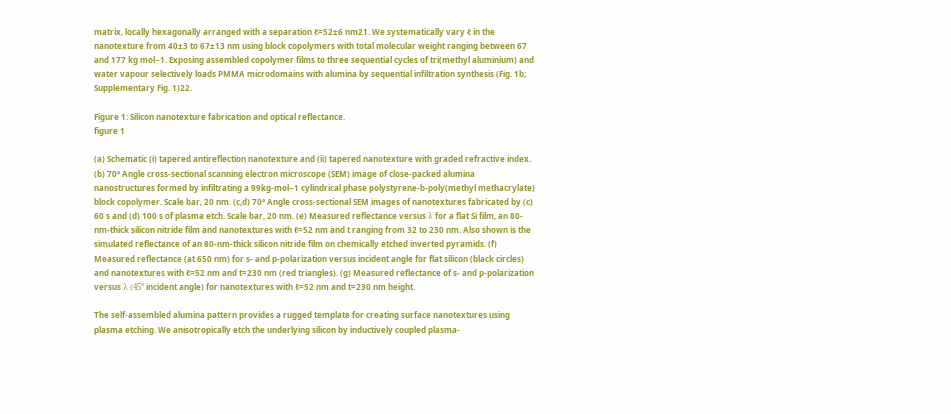matrix, locally hexagonally arranged with a separation ℓ=52±6 nm21. We systematically vary ℓ in the nanotexture from 40±3 to 67±13 nm using block copolymers with total molecular weight ranging between 67 and 177 kg mol−1. Exposing assembled copolymer films to three sequential cycles of tri(methyl aluminium) and water vapour selectively loads PMMA microdomains with alumina by sequential infiltration synthesis (Fig. 1b; Supplementary Fig. 1)22.

Figure 1: Silicon nanotexture fabrication and optical reflectance.
figure 1

(a) Schematic (i) tapered antireflection nanotexture and (ii) tapered nanotexture with graded refractive index. (b) 70° Angle cross-sectional scanning electron microscope (SEM) image of close-packed alumina nanostructures formed by infiltrating a 99kg-mol−1 cylindrical phase polystyrene-b-poly(methyl methacrylate) block copolymer. Scale bar, 20 nm. (c,d) 70° Angle cross-sectional SEM images of nanotextures fabricated by (c) 60 s and (d) 100 s of plasma etch. Scale bar, 20 nm. (e) Measured reflectance versus λ for a flat Si film, an 80-nm-thick silicon nitride film and nanotextures with ℓ=52 nm and t ranging from 32 to 230 nm. Also shown is the simulated reflectance of an 80-nm-thick silicon nitride film on chemically etched inverted pyramids. (f) Measured reflectance (at 650 nm) for s- and p-polarization versus incident angle for flat silicon (black circles) and nanotextures with ℓ=52 nm and t=230 nm (red triangles). (g) Measured reflectance of s- and p-polarization versus λ (45° incident angle) for nanotextures with ℓ=52 nm and t=230 nm height.

The self-assembled alumina pattern provides a rugged template for creating surface nanotextures using plasma etching. We anisotropically etch the underlying silicon by inductively coupled plasma-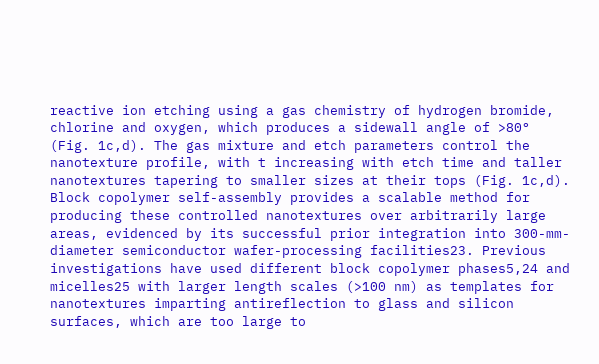reactive ion etching using a gas chemistry of hydrogen bromide, chlorine and oxygen, which produces a sidewall angle of >80° (Fig. 1c,d). The gas mixture and etch parameters control the nanotexture profile, with t increasing with etch time and taller nanotextures tapering to smaller sizes at their tops (Fig. 1c,d). Block copolymer self-assembly provides a scalable method for producing these controlled nanotextures over arbitrarily large areas, evidenced by its successful prior integration into 300-mm-diameter semiconductor wafer-processing facilities23. Previous investigations have used different block copolymer phases5,24 and micelles25 with larger length scales (>100 nm) as templates for nanotextures imparting antireflection to glass and silicon surfaces, which are too large to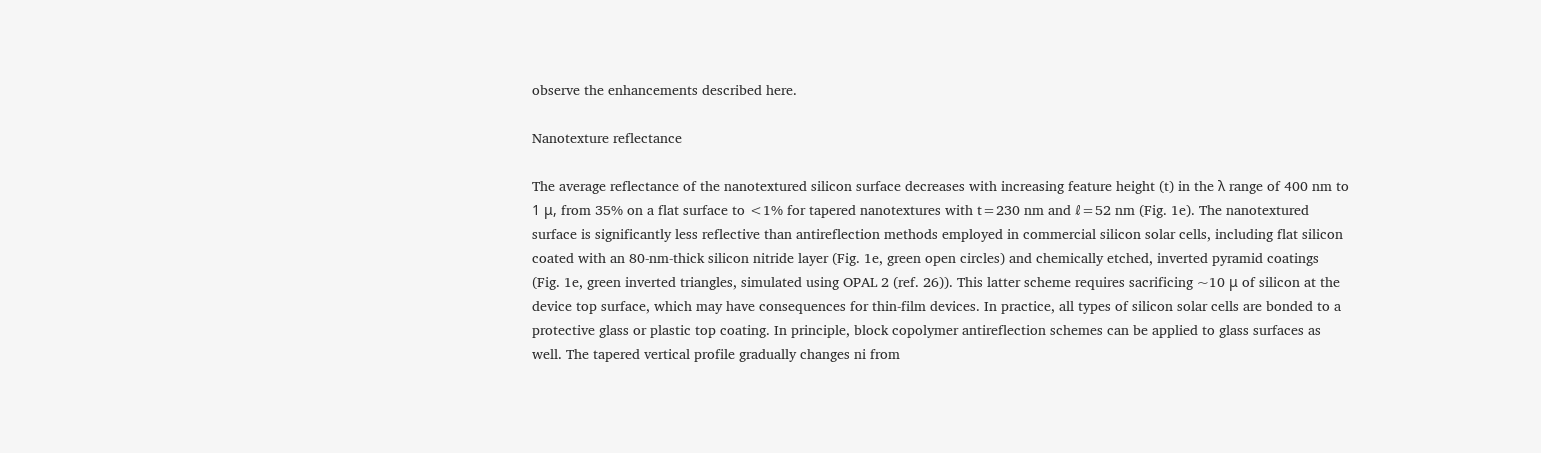observe the enhancements described here.

Nanotexture reflectance

The average reflectance of the nanotextured silicon surface decreases with increasing feature height (t) in the λ range of 400 nm to 1 μ, from 35% on a flat surface to <1% for tapered nanotextures with t=230 nm and ℓ=52 nm (Fig. 1e). The nanotextured surface is significantly less reflective than antireflection methods employed in commercial silicon solar cells, including flat silicon coated with an 80-nm-thick silicon nitride layer (Fig. 1e, green open circles) and chemically etched, inverted pyramid coatings (Fig. 1e, green inverted triangles, simulated using OPAL 2 (ref. 26)). This latter scheme requires sacrificing ~10 μ of silicon at the device top surface, which may have consequences for thin-film devices. In practice, all types of silicon solar cells are bonded to a protective glass or plastic top coating. In principle, block copolymer antireflection schemes can be applied to glass surfaces as well. The tapered vertical profile gradually changes ni from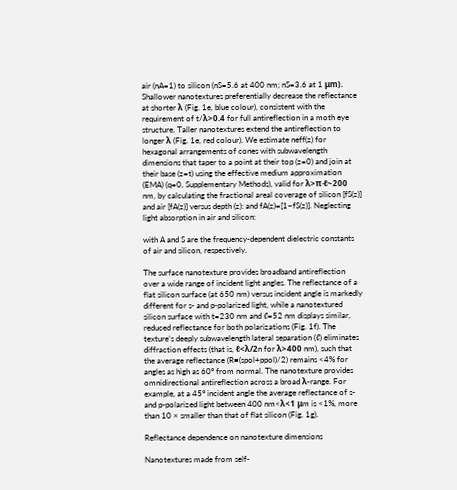air (nA=1) to silicon (nS=5.6 at 400 nm; nS=3.6 at 1 μm). Shallower nanotextures preferentially decrease the reflectance at shorter λ (Fig. 1e, blue colour), consistent with the requirement of t/λ>0.4 for full antireflection in a moth eye structure. Taller nanotextures extend the antireflection to longer λ (Fig. 1e, red colour). We estimate neff(z) for hexagonal arrangements of cones with subwavelength dimensions that taper to a point at their top (z=0) and join at their base (z=t) using the effective medium approximation (EMA) (q=0, Supplementary Methods), valid for λ>π·ℓ~200 nm, by calculating the fractional areal coverage of silicon [fS(z)] and air [fA(z)] versus depth (z): and fA(z)=[1−fS(z)]. Neglecting light absorption in air and silicon:

with A and S are the frequency-dependent dielectric constants of air and silicon, respectively.

The surface nanotexture provides broadband antireflection over a wide range of incident light angles. The reflectance of a flat silicon surface (at 650 nm) versus incident angle is markedly different for s- and p-polarized light, while a nanotextured silicon surface with t=230 nm and ℓ=52 nm displays similar, reduced reflectance for both polarizations (Fig. 1f). The texture’s deeply subwavelength lateral separation (ℓ) eliminates diffraction effects (that is, ℓ<λ/2n for λ>400 nm), such that the average reflectance (R≡(spol+ppol)/2) remains <4% for angles as high as 60° from normal. The nanotexture provides omnidirectional antireflection across a broad λ-range. For example, at a 45° incident angle the average reflectance of s- and p-polarized light between 400 nm<λ<1 μm is <1%, more than 10 × smaller than that of flat silicon (Fig. 1g).

Reflectance dependence on nanotexture dimensions

Nanotextures made from self-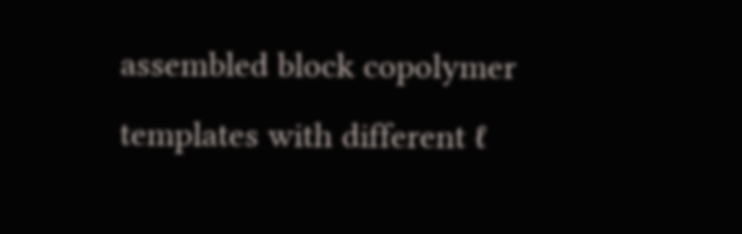assembled block copolymer templates with different ℓ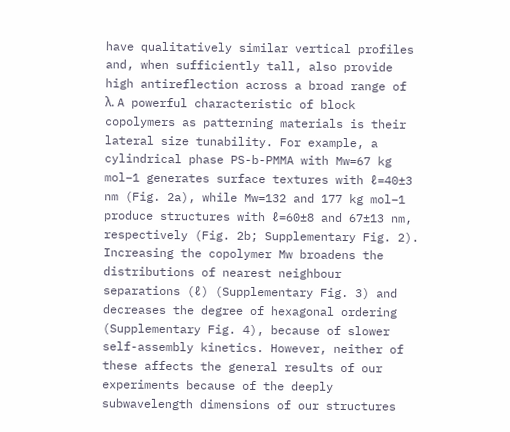have qualitatively similar vertical profiles and, when sufficiently tall, also provide high antireflection across a broad range of λ. A powerful characteristic of block copolymers as patterning materials is their lateral size tunability. For example, a cylindrical phase PS-b-PMMA with Mw=67 kg mol−1 generates surface textures with ℓ=40±3 nm (Fig. 2a), while Mw=132 and 177 kg mol−1 produce structures with ℓ=60±8 and 67±13 nm, respectively (Fig. 2b; Supplementary Fig. 2). Increasing the copolymer Mw broadens the distributions of nearest neighbour separations (ℓ) (Supplementary Fig. 3) and decreases the degree of hexagonal ordering (Supplementary Fig. 4), because of slower self-assembly kinetics. However, neither of these affects the general results of our experiments because of the deeply subwavelength dimensions of our structures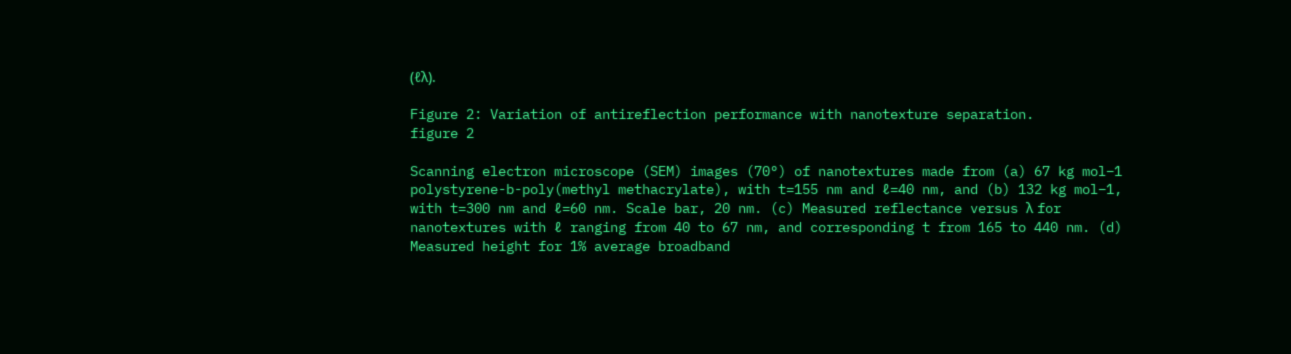(ℓλ).

Figure 2: Variation of antireflection performance with nanotexture separation.
figure 2

Scanning electron microscope (SEM) images (70°) of nanotextures made from (a) 67 kg mol−1 polystyrene-b-poly(methyl methacrylate), with t=155 nm and ℓ=40 nm, and (b) 132 kg mol−1, with t=300 nm and ℓ=60 nm. Scale bar, 20 nm. (c) Measured reflectance versus λ for nanotextures with ℓ ranging from 40 to 67 nm, and corresponding t from 165 to 440 nm. (d) Measured height for 1% average broadband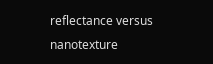reflectance versus nanotexture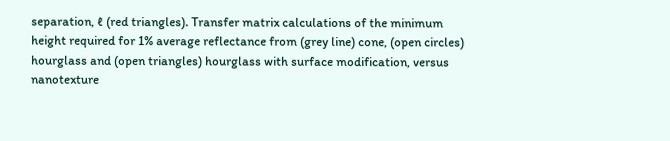separation, ℓ (red triangles). Transfer matrix calculations of the minimum height required for 1% average reflectance from (grey line) cone, (open circles) hourglass and (open triangles) hourglass with surface modification, versus nanotexture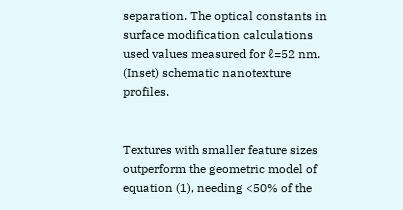separation. The optical constants in surface modification calculations used values measured for ℓ=52 nm. (Inset) schematic nanotexture profiles.


Textures with smaller feature sizes outperform the geometric model of equation (1), needing <50% of the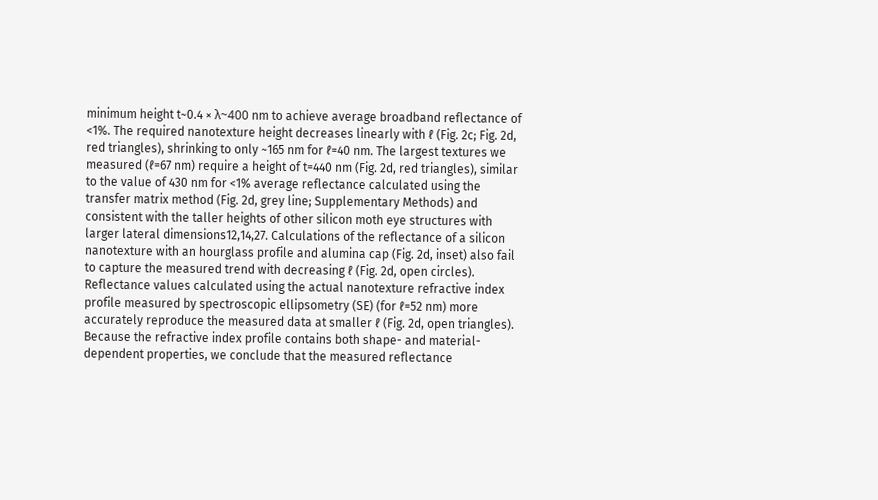minimum height t~0.4 × λ~400 nm to achieve average broadband reflectance of <1%. The required nanotexture height decreases linearly with ℓ (Fig. 2c; Fig. 2d, red triangles), shrinking to only ~165 nm for ℓ=40 nm. The largest textures we measured (ℓ=67 nm) require a height of t=440 nm (Fig. 2d, red triangles), similar to the value of 430 nm for <1% average reflectance calculated using the transfer matrix method (Fig. 2d, grey line; Supplementary Methods) and consistent with the taller heights of other silicon moth eye structures with larger lateral dimensions12,14,27. Calculations of the reflectance of a silicon nanotexture with an hourglass profile and alumina cap (Fig. 2d, inset) also fail to capture the measured trend with decreasing ℓ (Fig. 2d, open circles). Reflectance values calculated using the actual nanotexture refractive index profile measured by spectroscopic ellipsometry (SE) (for ℓ=52 nm) more accurately reproduce the measured data at smaller ℓ (Fig. 2d, open triangles). Because the refractive index profile contains both shape- and material-dependent properties, we conclude that the measured reflectance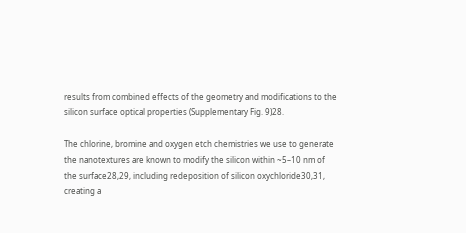results from combined effects of the geometry and modifications to the silicon surface optical properties (Supplementary Fig. 9)28.

The chlorine, bromine and oxygen etch chemistries we use to generate the nanotextures are known to modify the silicon within ~5–10 nm of the surface28,29, including redeposition of silicon oxychloride30,31, creating a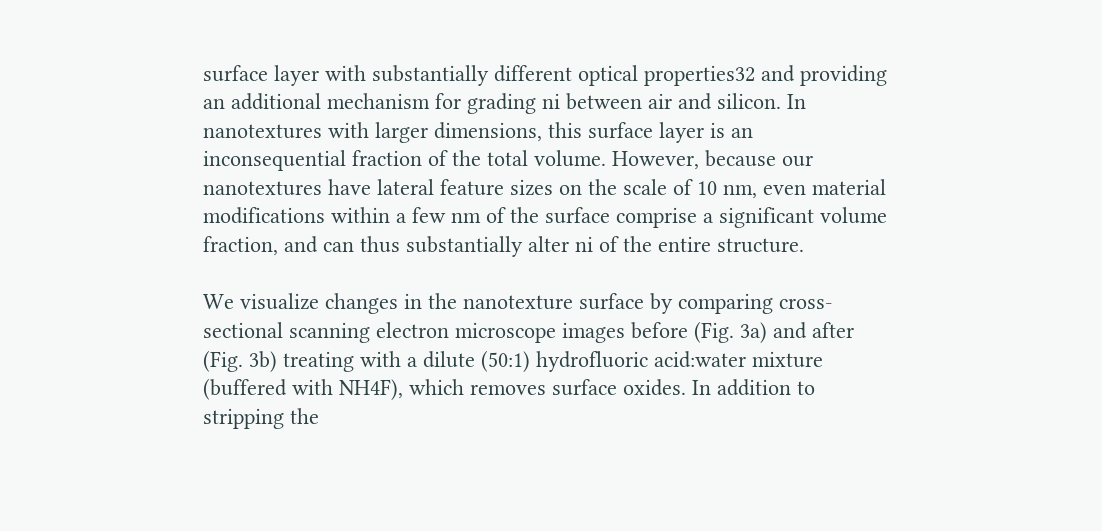surface layer with substantially different optical properties32 and providing an additional mechanism for grading ni between air and silicon. In nanotextures with larger dimensions, this surface layer is an inconsequential fraction of the total volume. However, because our nanotextures have lateral feature sizes on the scale of 10 nm, even material modifications within a few nm of the surface comprise a significant volume fraction, and can thus substantially alter ni of the entire structure.

We visualize changes in the nanotexture surface by comparing cross-sectional scanning electron microscope images before (Fig. 3a) and after (Fig. 3b) treating with a dilute (50:1) hydrofluoric acid:water mixture (buffered with NH4F), which removes surface oxides. In addition to stripping the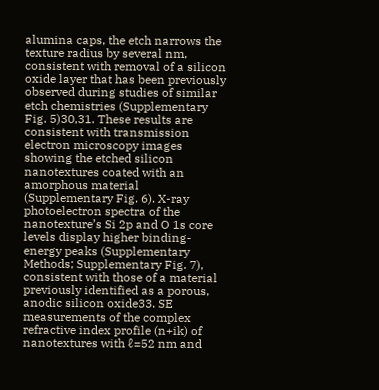alumina caps, the etch narrows the texture radius by several nm, consistent with removal of a silicon oxide layer that has been previously observed during studies of similar etch chemistries (Supplementary Fig. 5)30,31. These results are consistent with transmission electron microscopy images showing the etched silicon nanotextures coated with an amorphous material (Supplementary Fig. 6). X-ray photoelectron spectra of the nanotexture’s Si 2p and O 1s core levels display higher binding-energy peaks (Supplementary Methods; Supplementary Fig. 7), consistent with those of a material previously identified as a porous, anodic silicon oxide33. SE measurements of the complex refractive index profile (n+ik) of nanotextures with ℓ=52 nm and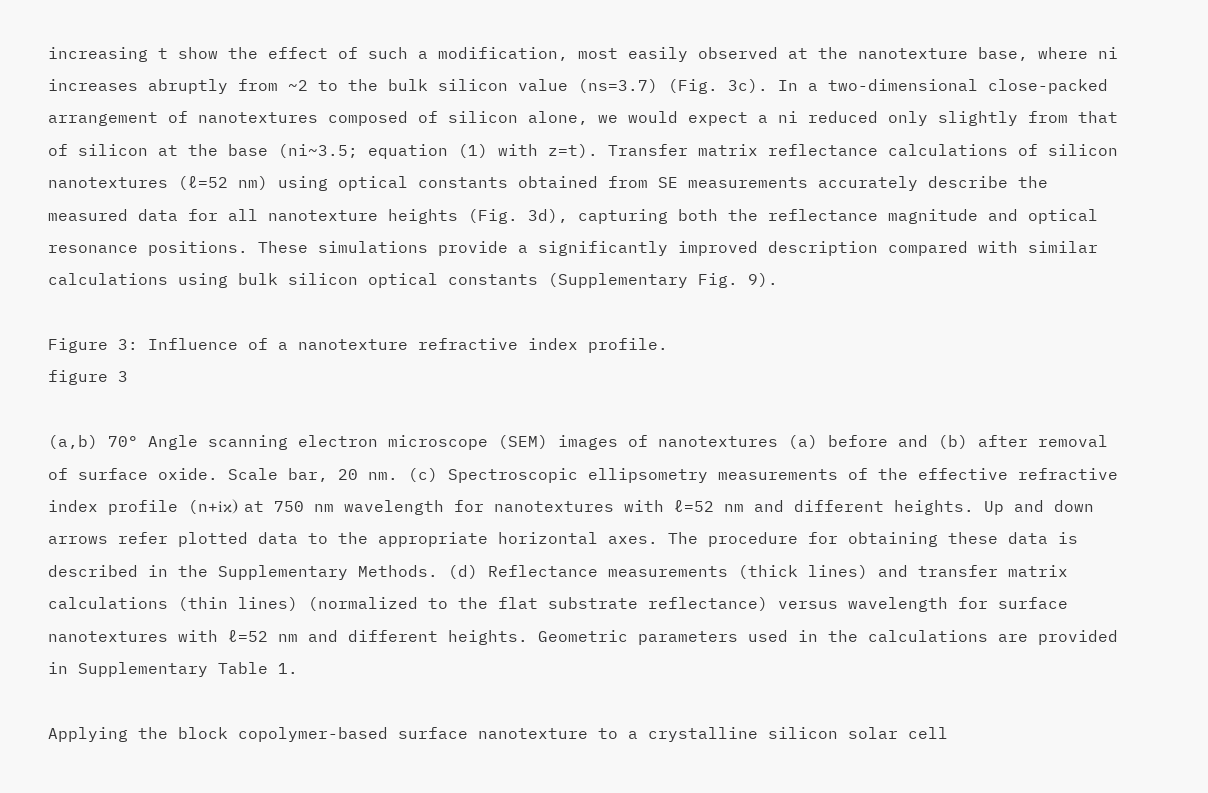increasing t show the effect of such a modification, most easily observed at the nanotexture base, where ni increases abruptly from ~2 to the bulk silicon value (ns=3.7) (Fig. 3c). In a two-dimensional close-packed arrangement of nanotextures composed of silicon alone, we would expect a ni reduced only slightly from that of silicon at the base (ni~3.5; equation (1) with z=t). Transfer matrix reflectance calculations of silicon nanotextures (ℓ=52 nm) using optical constants obtained from SE measurements accurately describe the measured data for all nanotexture heights (Fig. 3d), capturing both the reflectance magnitude and optical resonance positions. These simulations provide a significantly improved description compared with similar calculations using bulk silicon optical constants (Supplementary Fig. 9).

Figure 3: Influence of a nanotexture refractive index profile.
figure 3

(a,b) 70° Angle scanning electron microscope (SEM) images of nanotextures (a) before and (b) after removal of surface oxide. Scale bar, 20 nm. (c) Spectroscopic ellipsometry measurements of the effective refractive index profile (n+iκ) at 750 nm wavelength for nanotextures with ℓ=52 nm and different heights. Up and down arrows refer plotted data to the appropriate horizontal axes. The procedure for obtaining these data is described in the Supplementary Methods. (d) Reflectance measurements (thick lines) and transfer matrix calculations (thin lines) (normalized to the flat substrate reflectance) versus wavelength for surface nanotextures with ℓ=52 nm and different heights. Geometric parameters used in the calculations are provided in Supplementary Table 1.

Applying the block copolymer-based surface nanotexture to a crystalline silicon solar cell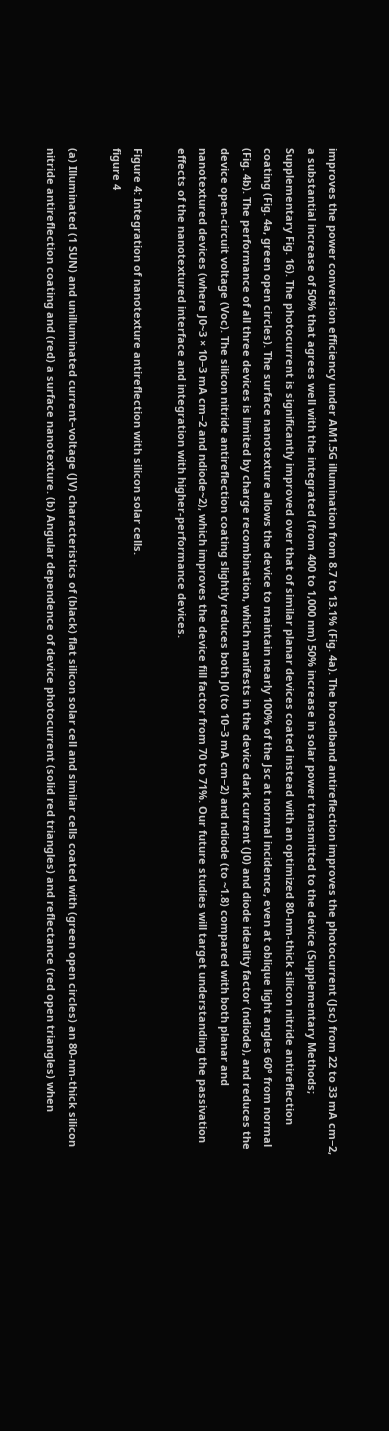improves the power conversion efficiency under AM1.5G illumination from 8.7 to 13.1% (Fig. 4a). The broadband antireflection improves the photocurrent (Jsc) from 22 to 33 mA cm−2, a substantial increase of 50% that agrees well with the integrated (from 400 to 1,000 nm) 50% increase in solar power transmitted to the device (Supplementary Methods; Supplementary Fig. 16). The photocurrent is significantly improved over that of similar planar devices coated instead with an optimized 80-nm-thick silicon nitride antireflection coating (Fig. 4a, green open circles). The surface nanotexture allows the device to maintain nearly 100% of the Jsc at normal incidence, even at oblique light angles 60° from normal (Fig. 4b). The performance of all three devices is limited by charge recombination, which manifests in the device dark current (J0) and diode ideality factor (ndiode), and reduces the device open-circuit voltage (Voc). The silicon nitride antireflection coating slightly reduces both J0 (to 10−3 mA cm−2) and ndiode (to ~1.8) compared with both planar and nanotextured devices (where J0~3 × 10−3 mA cm−2 and ndiode~2), which improves the device fill factor from 70 to 71%. Our future studies will target understanding the passivation effects of the nanotextured interface and integration with higher-performance devices.

Figure 4: Integration of nanotexture antireflection with silicon solar cells.
figure 4

(a) Illuminated (1 SUN) and unilluminated current–voltage (JV) characteristics of (black) flat silicon solar cell and similar cells coated with (green open circles) an 80-nm-thick silicon nitride antireflection coating and (red) a surface nanotexture. (b) Angular dependence of device photocurrent (solid red triangles) and reflectance (red open triangles) when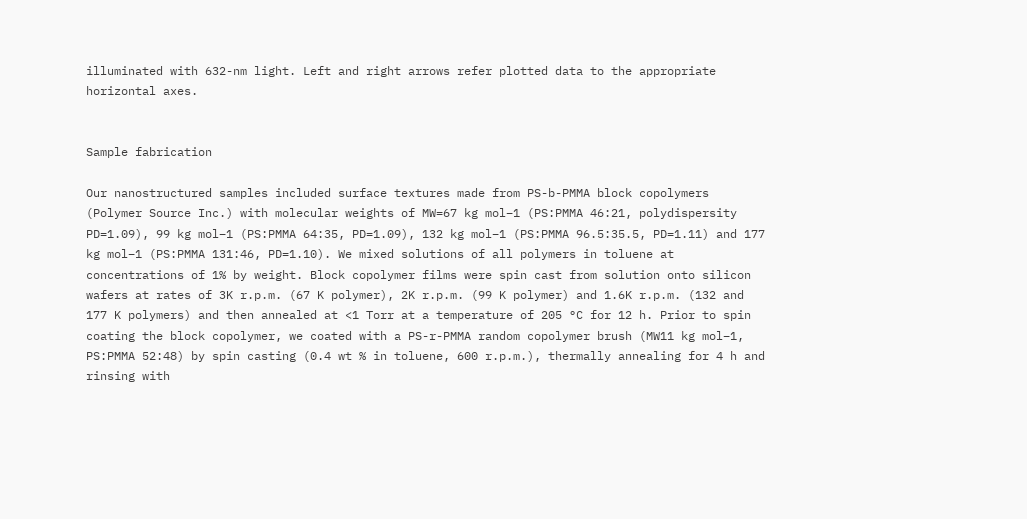illuminated with 632-nm light. Left and right arrows refer plotted data to the appropriate horizontal axes.


Sample fabrication

Our nanostructured samples included surface textures made from PS-b-PMMA block copolymers (Polymer Source Inc.) with molecular weights of MW=67 kg mol−1 (PS:PMMA 46:21, polydispersity PD=1.09), 99 kg mol−1 (PS:PMMA 64:35, PD=1.09), 132 kg mol−1 (PS:PMMA 96.5:35.5, PD=1.11) and 177 kg mol−1 (PS:PMMA 131:46, PD=1.10). We mixed solutions of all polymers in toluene at concentrations of 1% by weight. Block copolymer films were spin cast from solution onto silicon wafers at rates of 3K r.p.m. (67 K polymer), 2K r.p.m. (99 K polymer) and 1.6K r.p.m. (132 and 177 K polymers) and then annealed at <1 Torr at a temperature of 205 °C for 12 h. Prior to spin coating the block copolymer, we coated with a PS-r-PMMA random copolymer brush (MW11 kg mol−1, PS:PMMA 52:48) by spin casting (0.4 wt % in toluene, 600 r.p.m.), thermally annealing for 4 h and rinsing with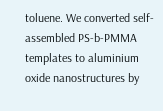toluene. We converted self-assembled PS-b-PMMA templates to aluminium oxide nanostructures by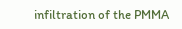infiltration of the PMMA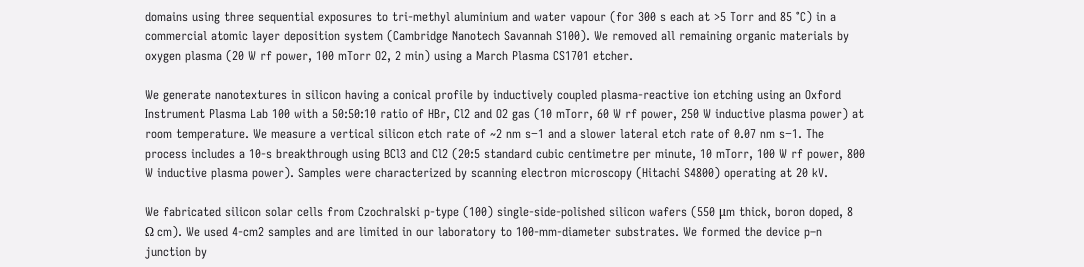domains using three sequential exposures to tri-methyl aluminium and water vapour (for 300 s each at >5 Torr and 85 °C) in a commercial atomic layer deposition system (Cambridge Nanotech Savannah S100). We removed all remaining organic materials by oxygen plasma (20 W rf power, 100 mTorr O2, 2 min) using a March Plasma CS1701 etcher.

We generate nanotextures in silicon having a conical profile by inductively coupled plasma-reactive ion etching using an Oxford Instrument Plasma Lab 100 with a 50:50:10 ratio of HBr, Cl2 and O2 gas (10 mTorr, 60 W rf power, 250 W inductive plasma power) at room temperature. We measure a vertical silicon etch rate of ~2 nm s−1 and a slower lateral etch rate of 0.07 nm s−1. The process includes a 10-s breakthrough using BCl3 and Cl2 (20:5 standard cubic centimetre per minute, 10 mTorr, 100 W rf power, 800 W inductive plasma power). Samples were characterized by scanning electron microscopy (Hitachi S4800) operating at 20 kV.

We fabricated silicon solar cells from Czochralski p-type (100) single-side-polished silicon wafers (550 μm thick, boron doped, 8 Ω cm). We used 4-cm2 samples and are limited in our laboratory to 100-mm-diameter substrates. We formed the device p–n junction by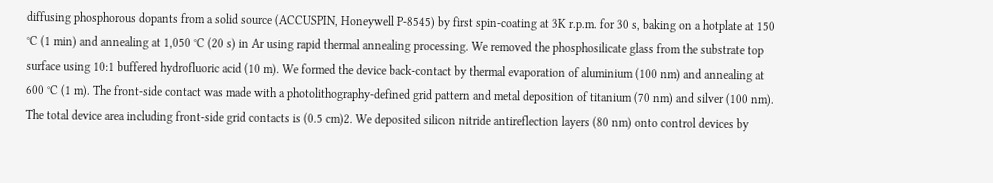diffusing phosphorous dopants from a solid source (ACCUSPIN, Honeywell P-8545) by first spin-coating at 3K r.p.m. for 30 s, baking on a hotplate at 150 °C (1 min) and annealing at 1,050 °C (20 s) in Ar using rapid thermal annealing processing. We removed the phosphosilicate glass from the substrate top surface using 10:1 buffered hydrofluoric acid (10 m). We formed the device back-contact by thermal evaporation of aluminium (100 nm) and annealing at 600 °C (1 m). The front-side contact was made with a photolithography-defined grid pattern and metal deposition of titanium (70 nm) and silver (100 nm). The total device area including front-side grid contacts is (0.5 cm)2. We deposited silicon nitride antireflection layers (80 nm) onto control devices by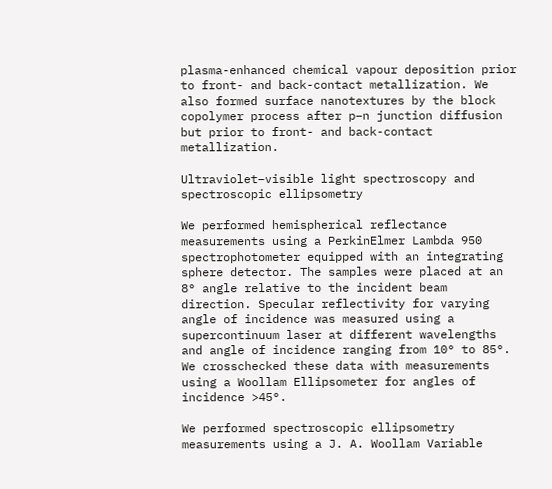plasma-enhanced chemical vapour deposition prior to front- and back-contact metallization. We also formed surface nanotextures by the block copolymer process after p–n junction diffusion but prior to front- and back-contact metallization.

Ultraviolet–visible light spectroscopy and spectroscopic ellipsometry

We performed hemispherical reflectance measurements using a PerkinElmer Lambda 950 spectrophotometer equipped with an integrating sphere detector. The samples were placed at an 8° angle relative to the incident beam direction. Specular reflectivity for varying angle of incidence was measured using a supercontinuum laser at different wavelengths and angle of incidence ranging from 10° to 85°. We crosschecked these data with measurements using a Woollam Ellipsometer for angles of incidence >45°.

We performed spectroscopic ellipsometry measurements using a J. A. Woollam Variable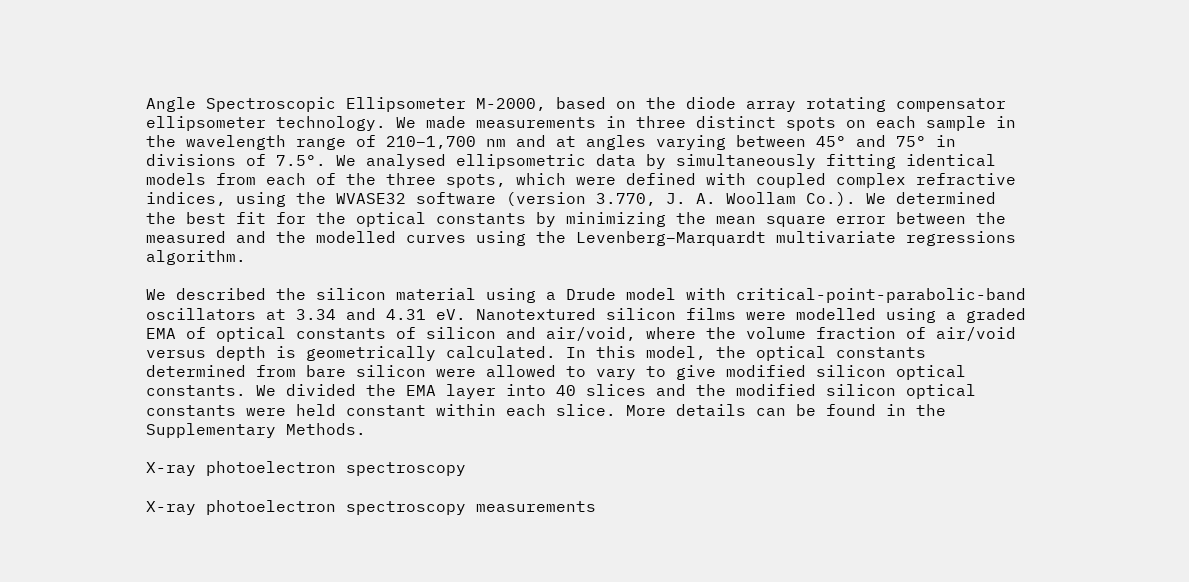Angle Spectroscopic Ellipsometer M-2000, based on the diode array rotating compensator ellipsometer technology. We made measurements in three distinct spots on each sample in the wavelength range of 210–1,700 nm and at angles varying between 45° and 75° in divisions of 7.5°. We analysed ellipsometric data by simultaneously fitting identical models from each of the three spots, which were defined with coupled complex refractive indices, using the WVASE32 software (version 3.770, J. A. Woollam Co.). We determined the best fit for the optical constants by minimizing the mean square error between the measured and the modelled curves using the Levenberg–Marquardt multivariate regressions algorithm.

We described the silicon material using a Drude model with critical-point-parabolic-band oscillators at 3.34 and 4.31 eV. Nanotextured silicon films were modelled using a graded EMA of optical constants of silicon and air/void, where the volume fraction of air/void versus depth is geometrically calculated. In this model, the optical constants determined from bare silicon were allowed to vary to give modified silicon optical constants. We divided the EMA layer into 40 slices and the modified silicon optical constants were held constant within each slice. More details can be found in the Supplementary Methods.

X-ray photoelectron spectroscopy

X-ray photoelectron spectroscopy measurements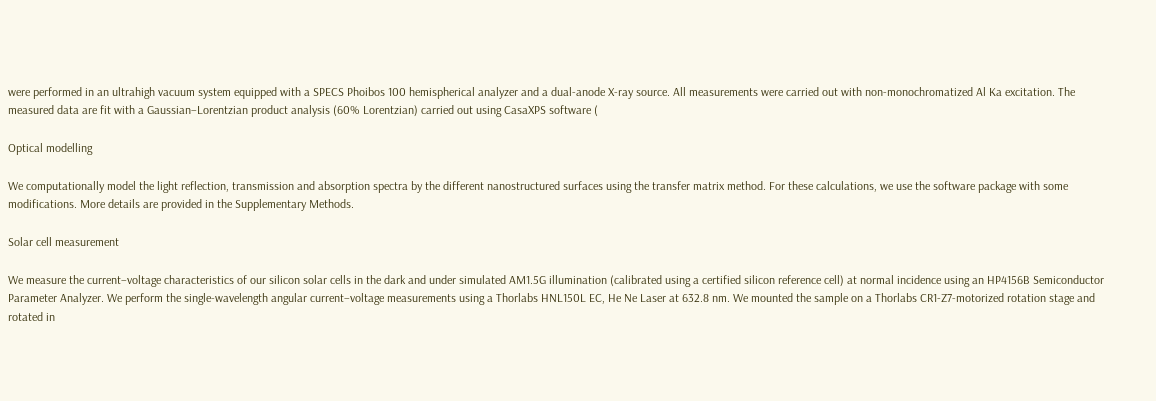were performed in an ultrahigh vacuum system equipped with a SPECS Phoibos 100 hemispherical analyzer and a dual-anode X-ray source. All measurements were carried out with non-monochromatized Al Ka excitation. The measured data are fit with a Gaussian–Lorentzian product analysis (60% Lorentzian) carried out using CasaXPS software (

Optical modelling

We computationally model the light reflection, transmission and absorption spectra by the different nanostructured surfaces using the transfer matrix method. For these calculations, we use the software package with some modifications. More details are provided in the Supplementary Methods.

Solar cell measurement

We measure the current–voltage characteristics of our silicon solar cells in the dark and under simulated AM1.5G illumination (calibrated using a certified silicon reference cell) at normal incidence using an HP4156B Semiconductor Parameter Analyzer. We perform the single-wavelength angular current–voltage measurements using a Thorlabs HNL150L EC, He Ne Laser at 632.8 nm. We mounted the sample on a Thorlabs CR1-Z7-motorized rotation stage and rotated in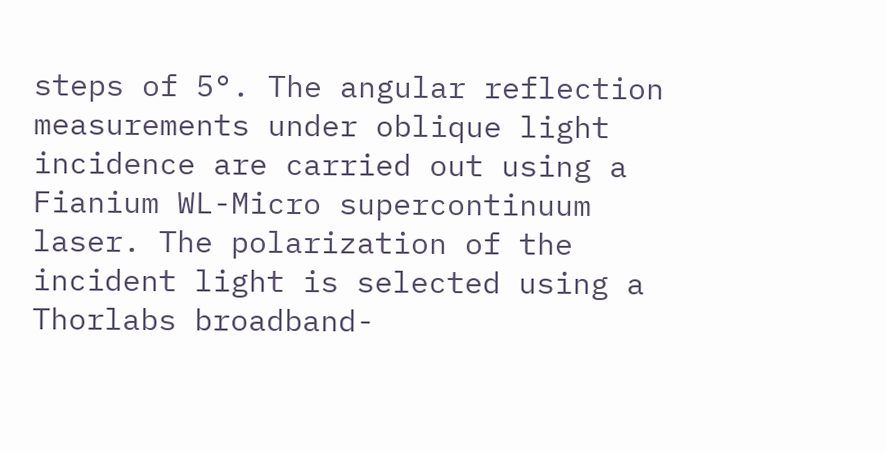steps of 5°. The angular reflection measurements under oblique light incidence are carried out using a Fianium WL-Micro supercontinuum laser. The polarization of the incident light is selected using a Thorlabs broadband-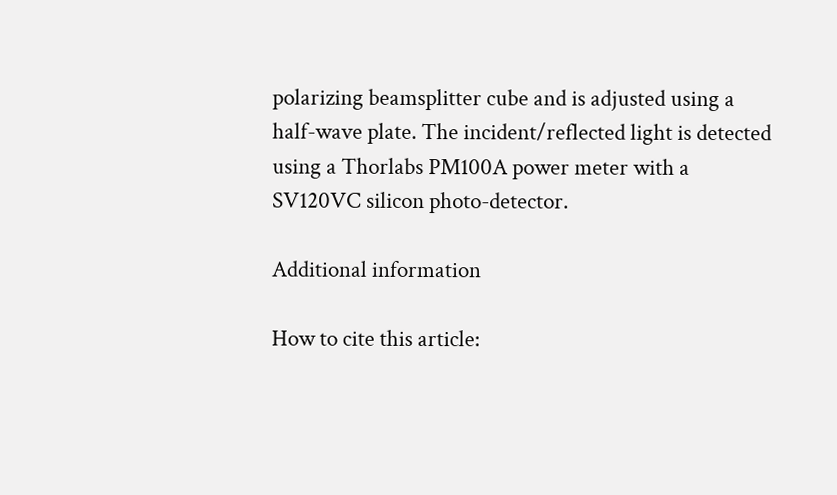polarizing beamsplitter cube and is adjusted using a half-wave plate. The incident/reflected light is detected using a Thorlabs PM100A power meter with a SV120VC silicon photo-detector.

Additional information

How to cite this article: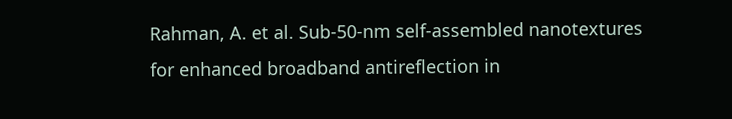Rahman, A. et al. Sub-50-nm self-assembled nanotextures for enhanced broadband antireflection in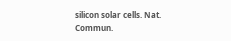silicon solar cells. Nat. Commun.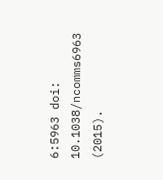6:5963 doi: 10.1038/ncomms6963 (2015).